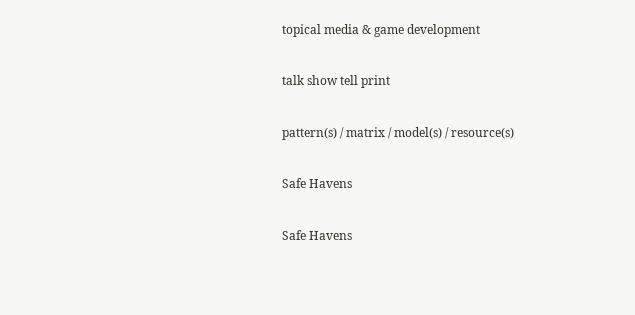topical media & game development

talk show tell print

pattern(s) / matrix / model(s) / resource(s)

Safe Havens

Safe Havens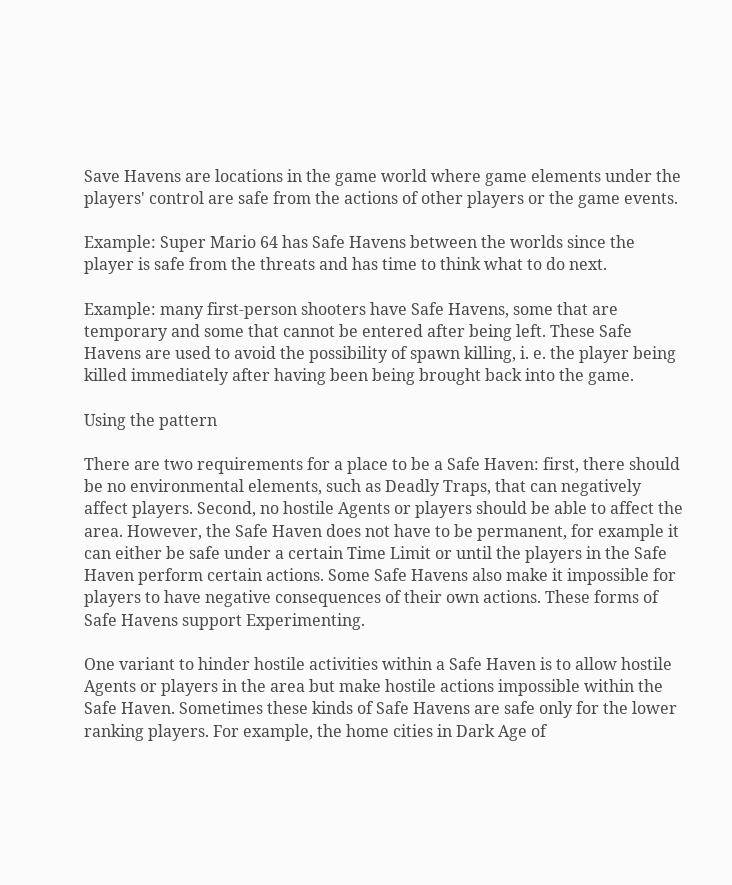Save Havens are locations in the game world where game elements under the players' control are safe from the actions of other players or the game events.

Example: Super Mario 64 has Safe Havens between the worlds since the player is safe from the threats and has time to think what to do next.

Example: many first-person shooters have Safe Havens, some that are temporary and some that cannot be entered after being left. These Safe Havens are used to avoid the possibility of spawn killing, i. e. the player being killed immediately after having been being brought back into the game.

Using the pattern

There are two requirements for a place to be a Safe Haven: first, there should be no environmental elements, such as Deadly Traps, that can negatively affect players. Second, no hostile Agents or players should be able to affect the area. However, the Safe Haven does not have to be permanent, for example it can either be safe under a certain Time Limit or until the players in the Safe Haven perform certain actions. Some Safe Havens also make it impossible for players to have negative consequences of their own actions. These forms of Safe Havens support Experimenting.

One variant to hinder hostile activities within a Safe Haven is to allow hostile Agents or players in the area but make hostile actions impossible within the Safe Haven. Sometimes these kinds of Safe Havens are safe only for the lower ranking players. For example, the home cities in Dark Age of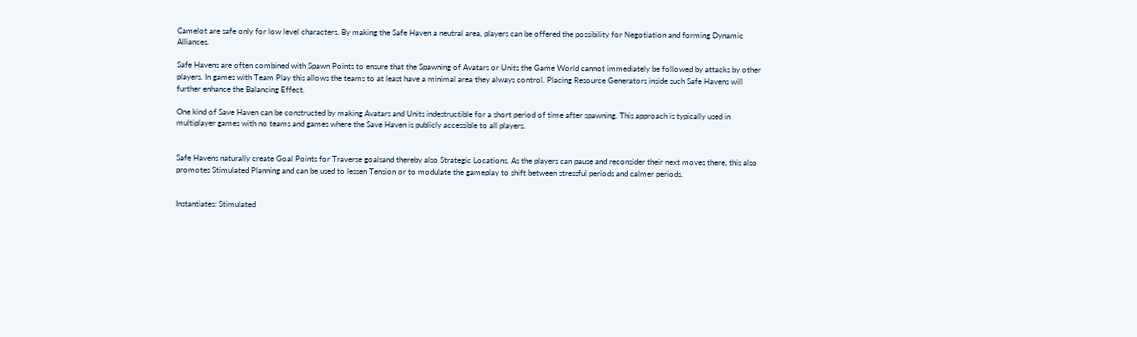Camelot are safe only for low level characters. By making the Safe Haven a neutral area, players can be offered the possibility for Negotiation and forming Dynamic Alliances.

Safe Havens are often combined with Spawn Points to ensure that the Spawning of Avatars or Units the Game World cannot immediately be followed by attacks by other players. In games with Team Play this allows the teams to at least have a minimal area they always control. Placing Resource Generators inside such Safe Havens will further enhance the Balancing Effect.

One kind of Save Haven can be constructed by making Avatars and Units indestructible for a short period of time after spawning. This approach is typically used in multiplayer games with no teams and games where the Save Haven is publicly accessible to all players.


Safe Havens naturally create Goal Points for Traverse goalsand thereby also Strategic Locations. As the players can pause and reconsider their next moves there, this also promotes Stimulated Planning and can be used to lessen Tension or to modulate the gameplay to shift between stressful periods and calmer periods.


Instantiates: Stimulated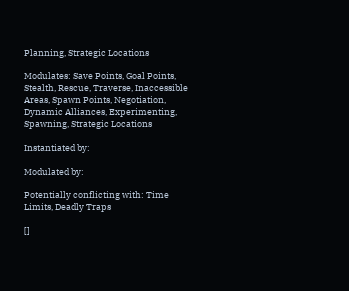Planning, Strategic Locations

Modulates: Save Points, Goal Points, Stealth, Rescue, Traverse, Inaccessible Areas, Spawn Points, Negotiation, Dynamic Alliances, Experimenting, Spawning, Strategic Locations

Instantiated by:

Modulated by:

Potentially conflicting with: Time Limits, Deadly Traps

[]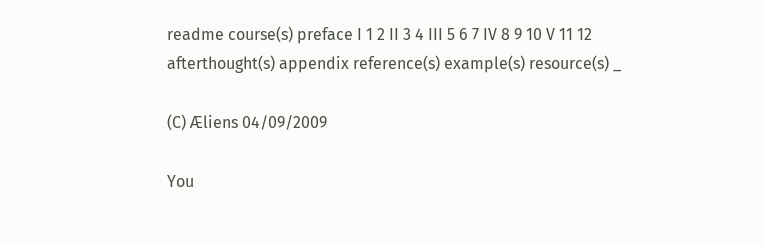readme course(s) preface I 1 2 II 3 4 III 5 6 7 IV 8 9 10 V 11 12 afterthought(s) appendix reference(s) example(s) resource(s) _

(C) Æliens 04/09/2009

You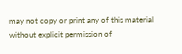may not copy or print any of this material without explicit permission of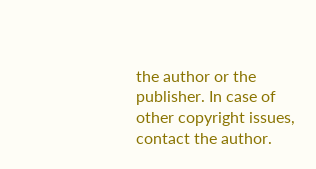the author or the publisher. In case of other copyright issues, contact the author.